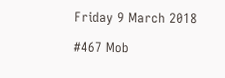Friday 9 March 2018

#467 Mob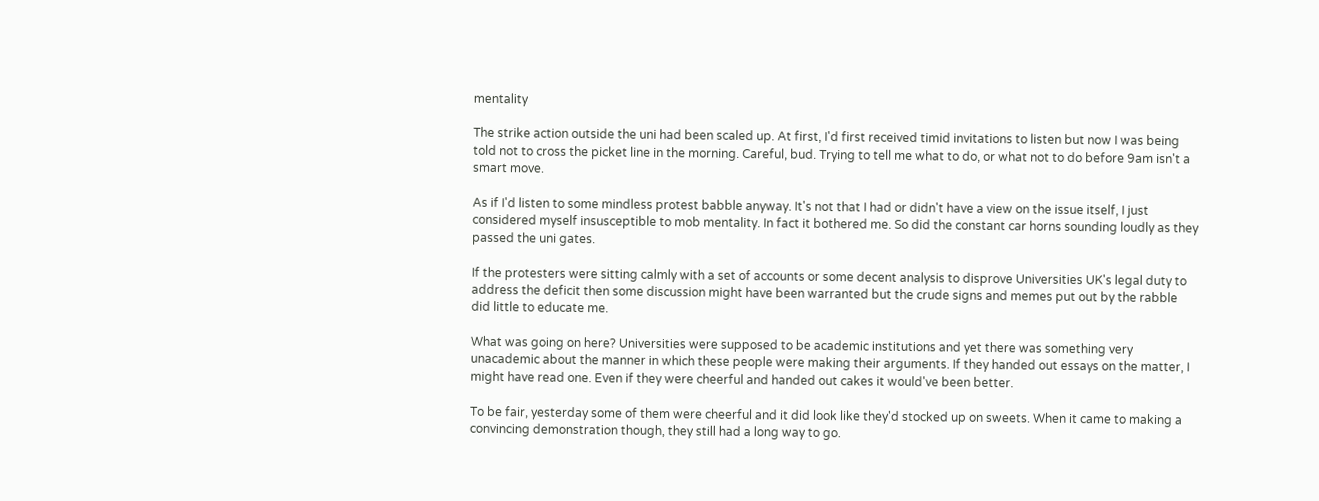mentality

The strike action outside the uni had been scaled up. At first, I'd first received timid invitations to listen but now I was being told not to cross the picket line in the morning. Careful, bud. Trying to tell me what to do, or what not to do before 9am isn't a smart move.

As if I'd listen to some mindless protest babble anyway. It's not that I had or didn't have a view on the issue itself, I just considered myself insusceptible to mob mentality. In fact it bothered me. So did the constant car horns sounding loudly as they passed the uni gates.

If the protesters were sitting calmly with a set of accounts or some decent analysis to disprove Universities UK's legal duty to address the deficit then some discussion might have been warranted but the crude signs and memes put out by the rabble did little to educate me.

What was going on here? Universities were supposed to be academic institutions and yet there was something very unacademic about the manner in which these people were making their arguments. If they handed out essays on the matter, I might have read one. Even if they were cheerful and handed out cakes it would've been better.

To be fair, yesterday some of them were cheerful and it did look like they'd stocked up on sweets. When it came to making a convincing demonstration though, they still had a long way to go.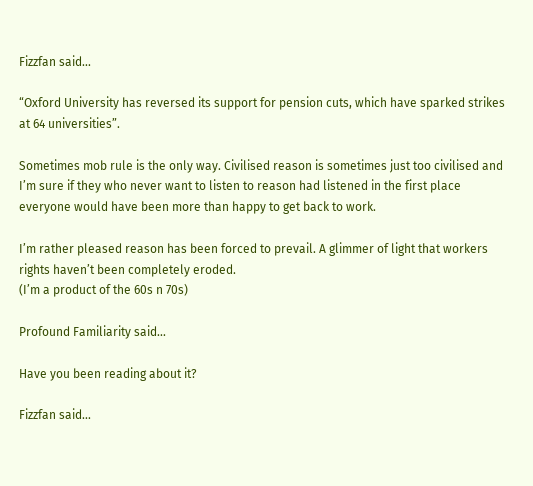Fizzfan said...

“Oxford University has reversed its support for pension cuts, which have sparked strikes at 64 universities”.

Sometimes mob rule is the only way. Civilised reason is sometimes just too civilised and I’m sure if they who never want to listen to reason had listened in the first place everyone would have been more than happy to get back to work.

I’m rather pleased reason has been forced to prevail. A glimmer of light that workers rights haven’t been completely eroded.
(I’m a product of the 60s n 70s)

Profound Familiarity said...

Have you been reading about it?

Fizzfan said...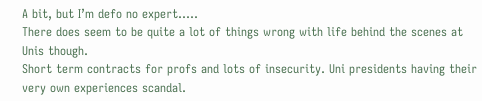A bit, but I’m defo no expert.....
There does seem to be quite a lot of things wrong with life behind the scenes at Unis though.
Short term contracts for profs and lots of insecurity. Uni presidents having their very own experiences scandal.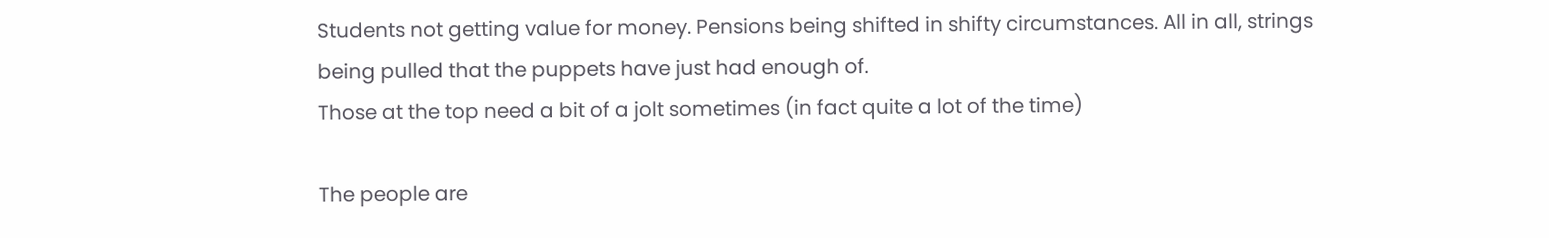Students not getting value for money. Pensions being shifted in shifty circumstances. All in all, strings being pulled that the puppets have just had enough of.
Those at the top need a bit of a jolt sometimes (in fact quite a lot of the time)

The people are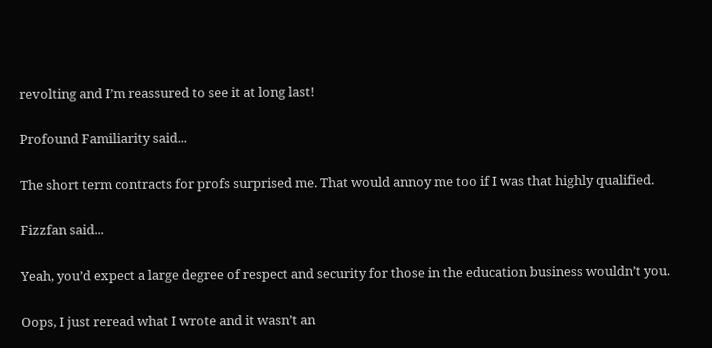revolting and I’m reassured to see it at long last!

Profound Familiarity said...

The short term contracts for profs surprised me. That would annoy me too if I was that highly qualified.

Fizzfan said...

Yeah, you’d expect a large degree of respect and security for those in the education business wouldn’t you.

Oops, I just reread what I wrote and it wasn’t an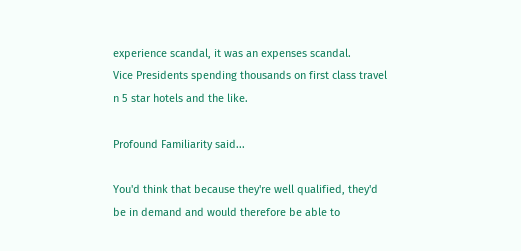experience scandal, it was an expenses scandal.
Vice Presidents spending thousands on first class travel n 5 star hotels and the like.

Profound Familiarity said...

You'd think that because they're well qualified, they'd be in demand and would therefore be able to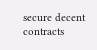secure decent contracts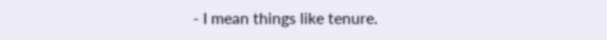- I mean things like tenure.